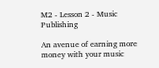M2 - Lesson 2 - Music Publishing

An avenue of earning more money with your music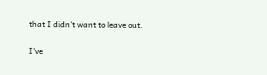that I didn't want to leave out.

I've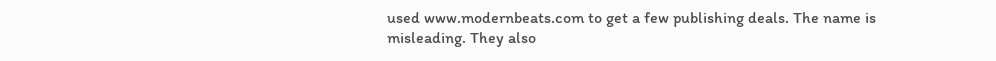used www.modernbeats.com to get a few publishing deals. The name is misleading. They also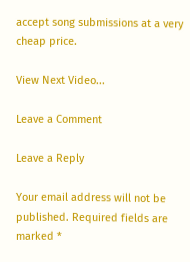accept song submissions at a very cheap price.

View Next Video...

Leave a Comment

Leave a Reply

Your email address will not be published. Required fields are marked *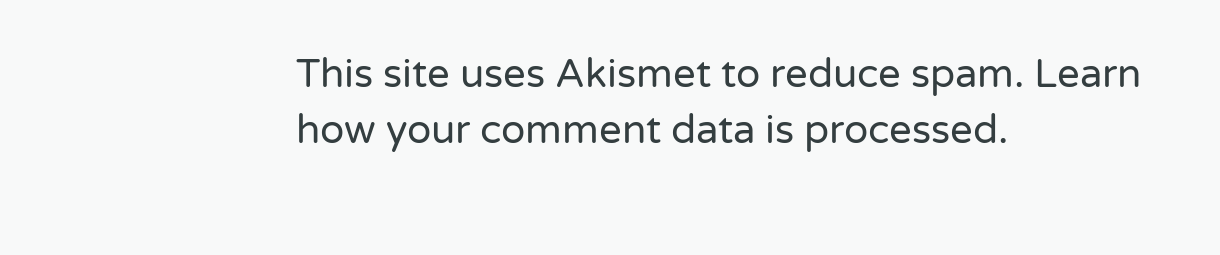This site uses Akismet to reduce spam. Learn how your comment data is processed.